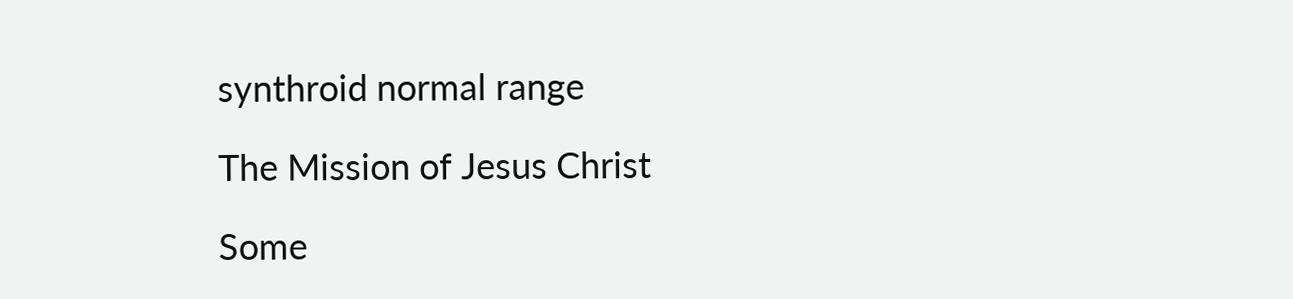synthroid normal range

The Mission of Jesus Christ

Some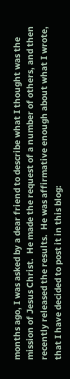months ago, I was asked by a dear friend to describe what I thought was the mission of Jesus Christ.  He made the request of a number of others, and then recently released the results.  He was affirmative enough about what I wrote, that I have decided to post it in this blog: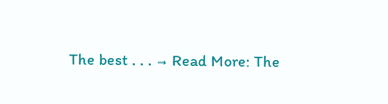The best . . . → Read More: The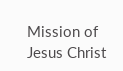Mission of Jesus Christ